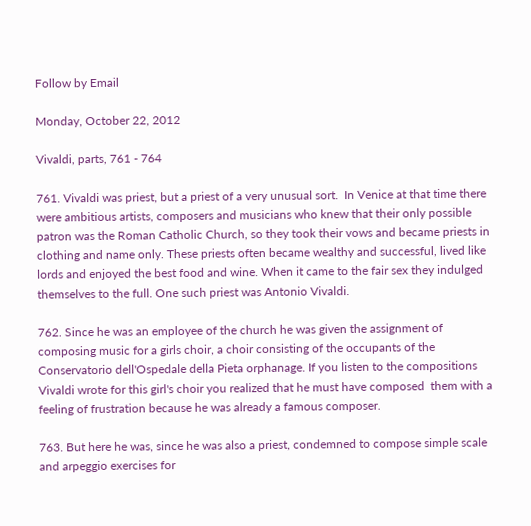Follow by Email

Monday, October 22, 2012

Vivaldi, parts, 761 - 764

761. Vivaldi was priest, but a priest of a very unusual sort.  In Venice at that time there were ambitious artists, composers and musicians who knew that their only possible patron was the Roman Catholic Church, so they took their vows and became priests in clothing and name only. These priests often became wealthy and successful, lived like lords and enjoyed the best food and wine. When it came to the fair sex they indulged themselves to the full. One such priest was Antonio Vivaldi.

762. Since he was an employee of the church he was given the assignment of composing music for a girls choir, a choir consisting of the occupants of the Conservatorio dell'Ospedale della Pieta orphanage. If you listen to the compositions Vivaldi wrote for this girl's choir you realized that he must have composed  them with a feeling of frustration because he was already a famous composer.

763. But here he was, since he was also a priest, condemned to compose simple scale and arpeggio exercises for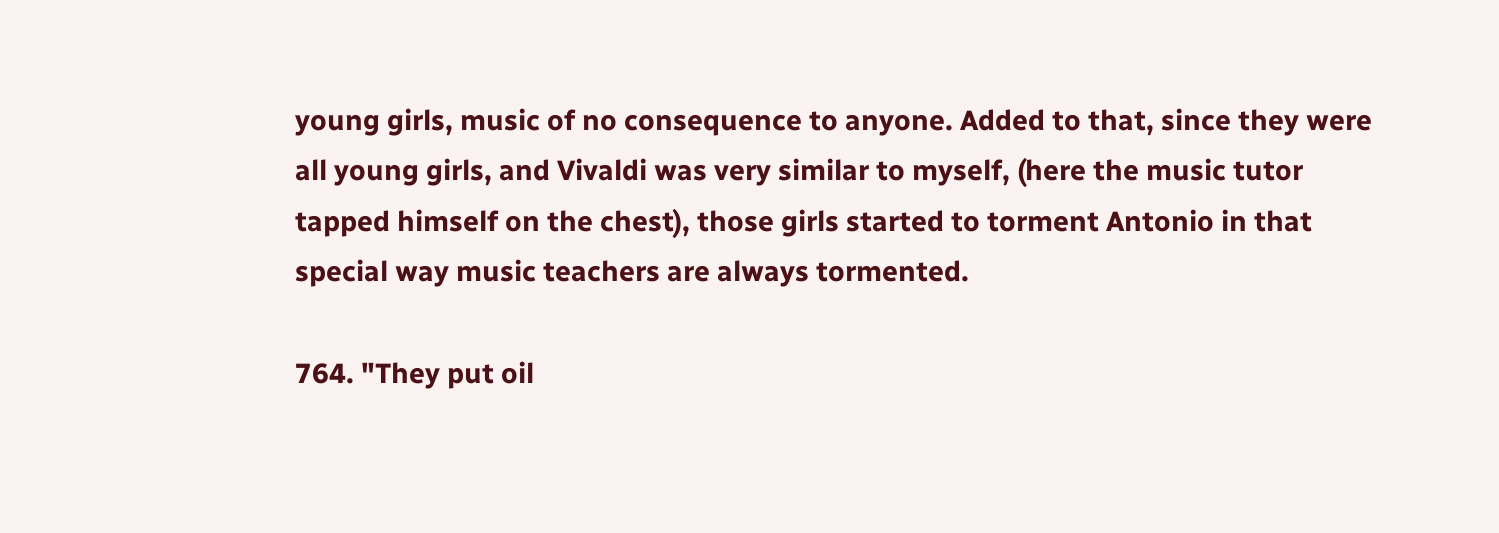young girls, music of no consequence to anyone. Added to that, since they were all young girls, and Vivaldi was very similar to myself, (here the music tutor tapped himself on the chest), those girls started to torment Antonio in that special way music teachers are always tormented.

764. "They put oil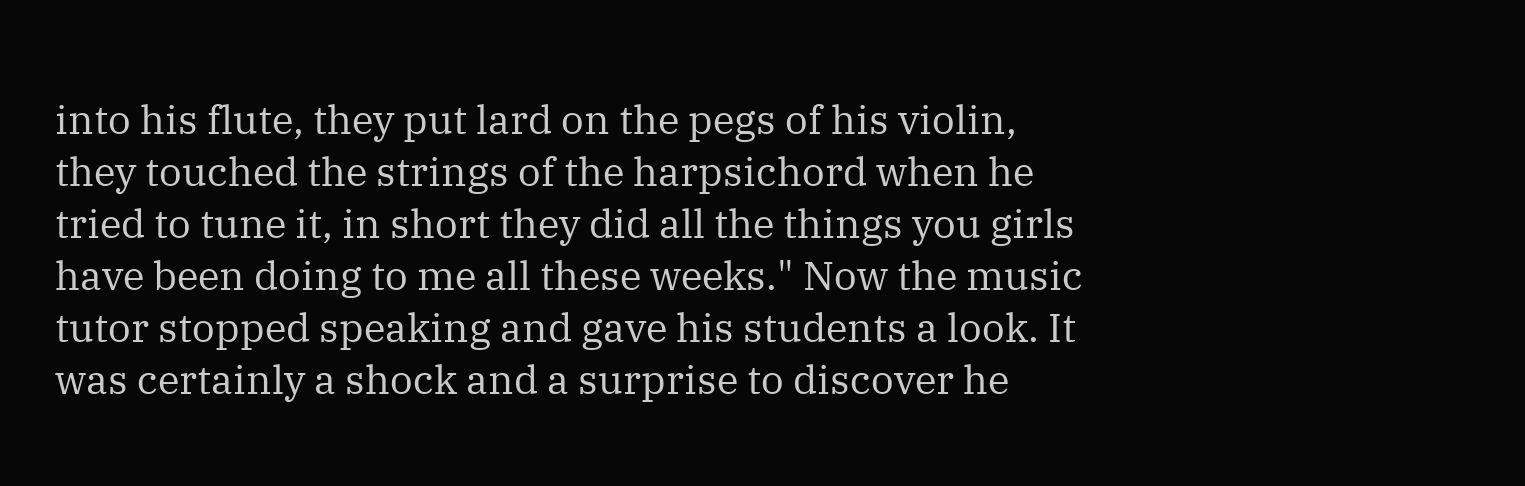into his flute, they put lard on the pegs of his violin, they touched the strings of the harpsichord when he tried to tune it, in short they did all the things you girls have been doing to me all these weeks." Now the music tutor stopped speaking and gave his students a look. It was certainly a shock and a surprise to discover he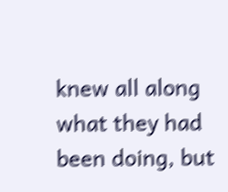knew all along what they had been doing, but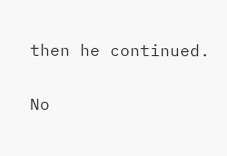then he continued.

No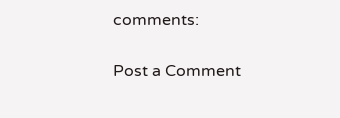comments:

Post a Comment